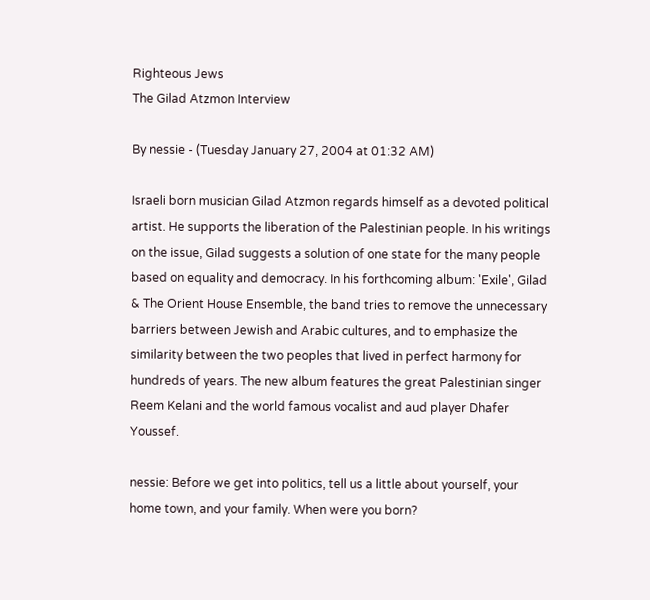Righteous Jews
The Gilad Atzmon Interview

By nessie - (Tuesday January 27, 2004 at 01:32 AM)

Israeli born musician Gilad Atzmon regards himself as a devoted political artist. He supports the liberation of the Palestinian people. In his writings on the issue, Gilad suggests a solution of one state for the many people based on equality and democracy. In his forthcoming album: 'Exile', Gilad & The Orient House Ensemble, the band tries to remove the unnecessary barriers between Jewish and Arabic cultures, and to emphasize the similarity between the two peoples that lived in perfect harmony for hundreds of years. The new album features the great Palestinian singer Reem Kelani and the world famous vocalist and aud player Dhafer Youssef.

nessie: Before we get into politics, tell us a little about yourself, your home town, and your family. When were you born?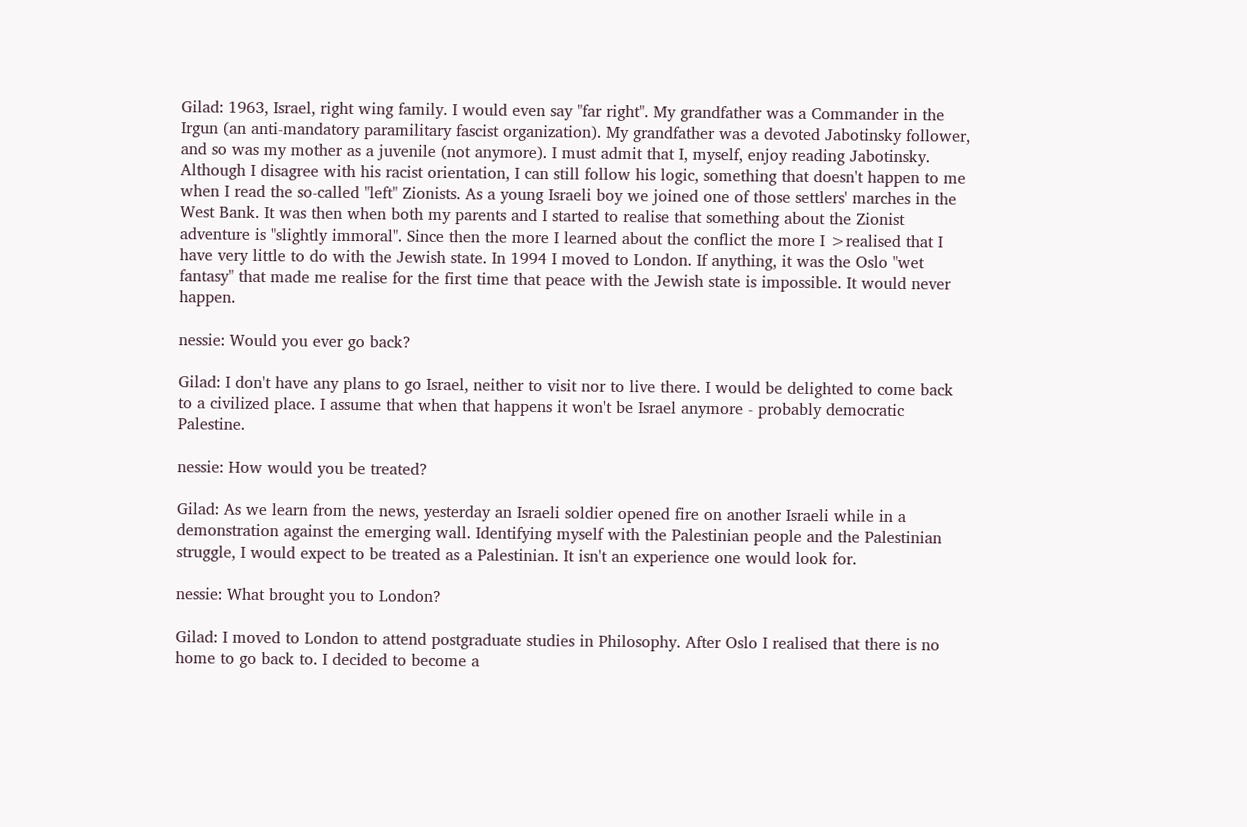Gilad: 1963, Israel, right wing family. I would even say "far right". My grandfather was a Commander in the Irgun (an anti-mandatory paramilitary fascist organization). My grandfather was a devoted Jabotinsky follower, and so was my mother as a juvenile (not anymore). I must admit that I, myself, enjoy reading Jabotinsky. Although I disagree with his racist orientation, I can still follow his logic, something that doesn't happen to me when I read the so-called "left" Zionists. As a young Israeli boy we joined one of those settlers' marches in the West Bank. It was then when both my parents and I started to realise that something about the Zionist adventure is "slightly immoral". Since then the more I learned about the conflict the more I >realised that I have very little to do with the Jewish state. In 1994 I moved to London. If anything, it was the Oslo "wet fantasy" that made me realise for the first time that peace with the Jewish state is impossible. It would never happen.

nessie: Would you ever go back?

Gilad: I don't have any plans to go Israel, neither to visit nor to live there. I would be delighted to come back to a civilized place. I assume that when that happens it won't be Israel anymore - probably democratic Palestine.

nessie: How would you be treated?

Gilad: As we learn from the news, yesterday an Israeli soldier opened fire on another Israeli while in a demonstration against the emerging wall. Identifying myself with the Palestinian people and the Palestinian struggle, I would expect to be treated as a Palestinian. It isn't an experience one would look for.

nessie: What brought you to London?

Gilad: I moved to London to attend postgraduate studies in Philosophy. After Oslo I realised that there is no home to go back to. I decided to become a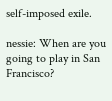self-imposed exile.

nessie: When are you going to play in San Francisco?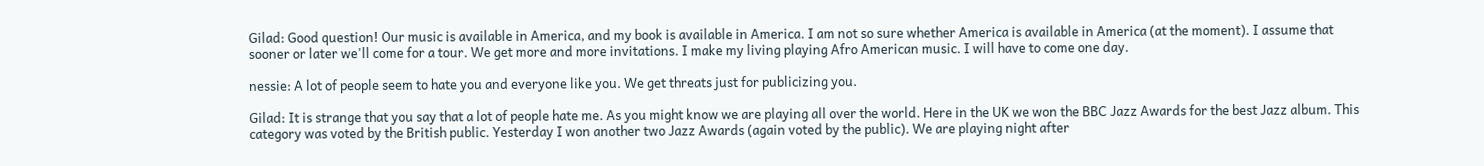Gilad: Good question! Our music is available in America, and my book is available in America. I am not so sure whether America is available in America (at the moment). I assume that sooner or later we'll come for a tour. We get more and more invitations. I make my living playing Afro American music. I will have to come one day.

nessie: A lot of people seem to hate you and everyone like you. We get threats just for publicizing you.

Gilad: It is strange that you say that a lot of people hate me. As you might know we are playing all over the world. Here in the UK we won the BBC Jazz Awards for the best Jazz album. This category was voted by the British public. Yesterday I won another two Jazz Awards (again voted by the public). We are playing night after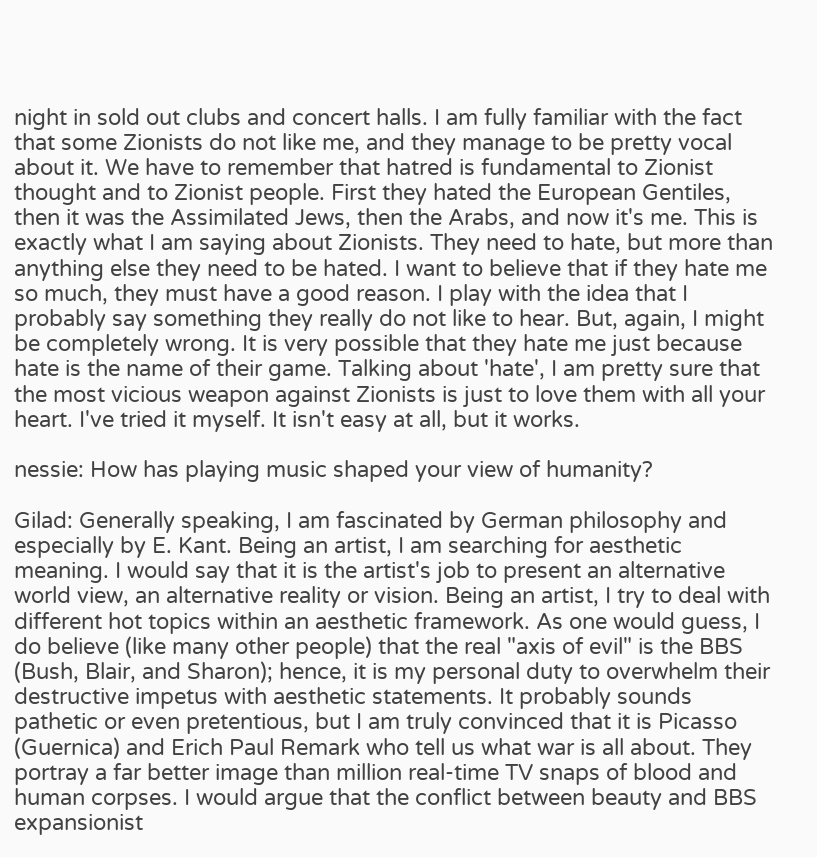night in sold out clubs and concert halls. I am fully familiar with the fact that some Zionists do not like me, and they manage to be pretty vocal about it. We have to remember that hatred is fundamental to Zionist thought and to Zionist people. First they hated the European Gentiles, then it was the Assimilated Jews, then the Arabs, and now it's me. This is exactly what I am saying about Zionists. They need to hate, but more than anything else they need to be hated. I want to believe that if they hate me so much, they must have a good reason. I play with the idea that I probably say something they really do not like to hear. But, again, I might be completely wrong. It is very possible that they hate me just because hate is the name of their game. Talking about 'hate', I am pretty sure that the most vicious weapon against Zionists is just to love them with all your heart. I've tried it myself. It isn't easy at all, but it works.

nessie: How has playing music shaped your view of humanity?

Gilad: Generally speaking, I am fascinated by German philosophy and especially by E. Kant. Being an artist, I am searching for aesthetic meaning. I would say that it is the artist's job to present an alternative world view, an alternative reality or vision. Being an artist, I try to deal with different hot topics within an aesthetic framework. As one would guess, I do believe (like many other people) that the real "axis of evil" is the BBS (Bush, Blair, and Sharon); hence, it is my personal duty to overwhelm their destructive impetus with aesthetic statements. It probably sounds pathetic or even pretentious, but I am truly convinced that it is Picasso (Guernica) and Erich Paul Remark who tell us what war is all about. They portray a far better image than million real-time TV snaps of blood and human corpses. I would argue that the conflict between beauty and BBS expansionist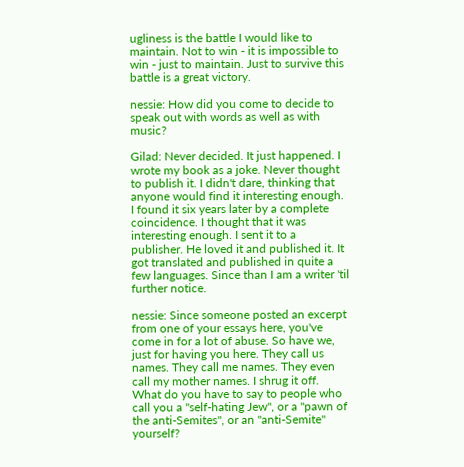ugliness is the battle I would like to maintain. Not to win - it is impossible to win - just to maintain. Just to survive this battle is a great victory.

nessie: How did you come to decide to speak out with words as well as with music?

Gilad: Never decided. It just happened. I wrote my book as a joke. Never thought to publish it. I didn't dare, thinking that anyone would find it interesting enough. I found it six years later by a complete coincidence. I thought that it was interesting enough. I sent it to a publisher. He loved it and published it. It got translated and published in quite a few languages. Since than I am a writer 'til further notice.

nessie: Since someone posted an excerpt from one of your essays here, you've come in for a lot of abuse. So have we, just for having you here. They call us names. They call me names. They even call my mother names. I shrug it off. What do you have to say to people who call you a "self-hating Jew", or a "pawn of the anti-Semites", or an "anti-Semite" yourself?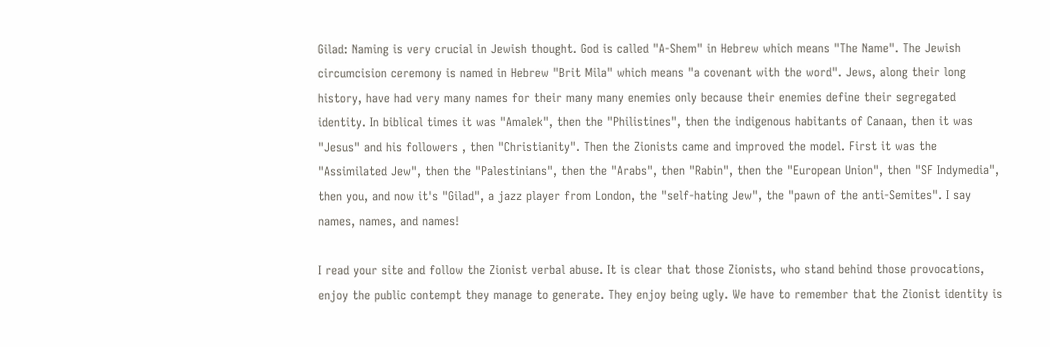Gilad: Naming is very crucial in Jewish thought. God is called "A-Shem" in Hebrew which means "The Name". The Jewish circumcision ceremony is named in Hebrew "Brit Mila" which means "a covenant with the word". Jews, along their long history, have had very many names for their many many enemies only because their enemies define their segregated identity. In biblical times it was "Amalek", then the "Philistines", then the indigenous habitants of Canaan, then it was "Jesus" and his followers , then "Christianity". Then the Zionists came and improved the model. First it was the "Assimilated Jew", then the "Palestinians", then the "Arabs", then "Rabin", then the "European Union", then "SF Indymedia", then you, and now it's "Gilad", a jazz player from London, the "self-hating Jew", the "pawn of the anti-Semites". I say names, names, and names!

I read your site and follow the Zionist verbal abuse. It is clear that those Zionists, who stand behind those provocations, enjoy the public contempt they manage to generate. They enjoy being ugly. We have to remember that the Zionist identity is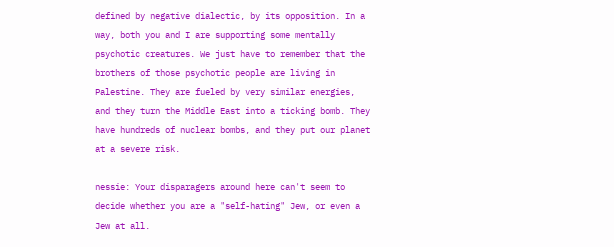defined by negative dialectic, by its opposition. In a way, both you and I are supporting some mentally psychotic creatures. We just have to remember that the brothers of those psychotic people are living in Palestine. They are fueled by very similar energies, and they turn the Middle East into a ticking bomb. They have hundreds of nuclear bombs, and they put our planet at a severe risk.

nessie: Your disparagers around here can't seem to decide whether you are a "self-hating" Jew, or even a Jew at all.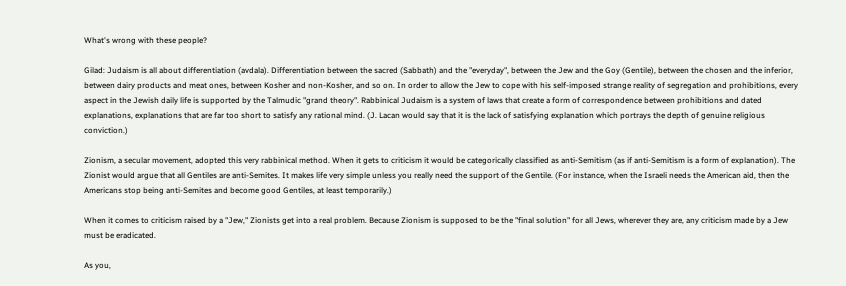What's wrong with these people?

Gilad: Judaism is all about differentiation (avdala). Differentiation between the sacred (Sabbath) and the "everyday", between the Jew and the Goy (Gentile), between the chosen and the inferior, between dairy products and meat ones, between Kosher and non-Kosher, and so on. In order to allow the Jew to cope with his self-imposed strange reality of segregation and prohibitions, every aspect in the Jewish daily life is supported by the Talmudic "grand theory". Rabbinical Judaism is a system of laws that create a form of correspondence between prohibitions and dated explanations, explanations that are far too short to satisfy any rational mind. (J. Lacan would say that it is the lack of satisfying explanation which portrays the depth of genuine religious conviction.)

Zionism, a secular movement, adopted this very rabbinical method. When it gets to criticism it would be categorically classified as anti-Semitism (as if anti-Semitism is a form of explanation). The Zionist would argue that all Gentiles are anti-Semites. It makes life very simple unless you really need the support of the Gentile. (For instance, when the Israeli needs the American aid, then the Americans stop being anti-Semites and become good Gentiles, at least temporarily.)

When it comes to criticism raised by a "Jew," Zionists get into a real problem. Because Zionism is supposed to be the "final solution" for all Jews, wherever they are, any criticism made by a Jew must be eradicated.

As you,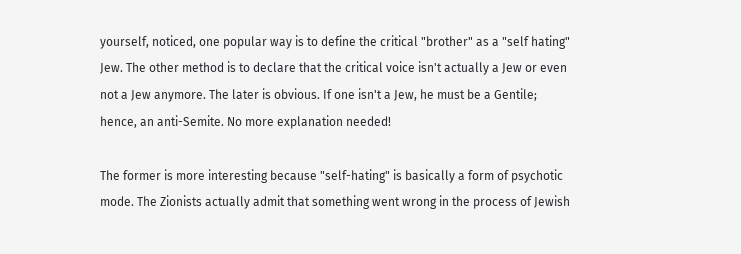yourself, noticed, one popular way is to define the critical "brother" as a "self hating" Jew. The other method is to declare that the critical voice isn't actually a Jew or even not a Jew anymore. The later is obvious. If one isn't a Jew, he must be a Gentile; hence, an anti-Semite. No more explanation needed!

The former is more interesting because "self-hating" is basically a form of psychotic mode. The Zionists actually admit that something went wrong in the process of Jewish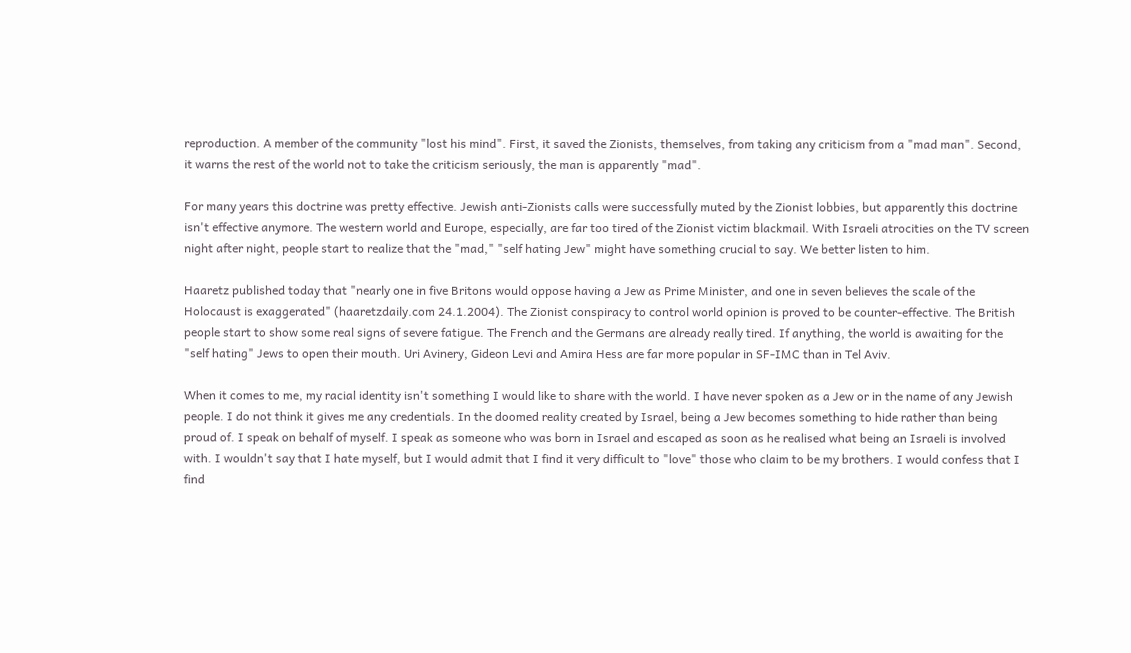reproduction. A member of the community "lost his mind". First, it saved the Zionists, themselves, from taking any criticism from a "mad man". Second, it warns the rest of the world not to take the criticism seriously, the man is apparently "mad".

For many years this doctrine was pretty effective. Jewish anti-Zionists calls were successfully muted by the Zionist lobbies, but apparently this doctrine isn't effective anymore. The western world and Europe, especially, are far too tired of the Zionist victim blackmail. With Israeli atrocities on the TV screen night after night, people start to realize that the "mad," "self hating Jew" might have something crucial to say. We better listen to him.

Haaretz published today that "nearly one in five Britons would oppose having a Jew as Prime Minister, and one in seven believes the scale of the Holocaust is exaggerated" (haaretzdaily.com 24.1.2004). The Zionist conspiracy to control world opinion is proved to be counter-effective. The British people start to show some real signs of severe fatigue. The French and the Germans are already really tired. If anything, the world is awaiting for the "self hating" Jews to open their mouth. Uri Avinery, Gideon Levi and Amira Hess are far more popular in SF-IMC than in Tel Aviv.

When it comes to me, my racial identity isn't something I would like to share with the world. I have never spoken as a Jew or in the name of any Jewish people. I do not think it gives me any credentials. In the doomed reality created by Israel, being a Jew becomes something to hide rather than being proud of. I speak on behalf of myself. I speak as someone who was born in Israel and escaped as soon as he realised what being an Israeli is involved with. I wouldn't say that I hate myself, but I would admit that I find it very difficult to "love" those who claim to be my brothers. I would confess that I find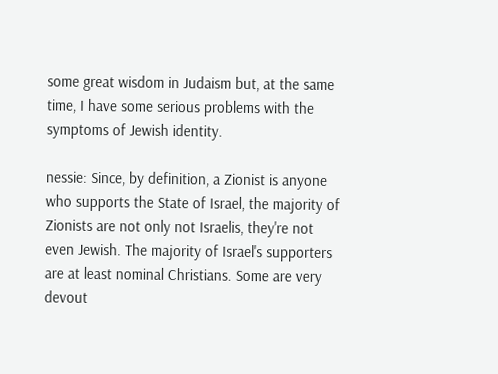some great wisdom in Judaism but, at the same time, I have some serious problems with the symptoms of Jewish identity.

nessie: Since, by definition, a Zionist is anyone who supports the State of Israel, the majority of Zionists are not only not Israelis, they're not even Jewish. The majority of Israel's supporters are at least nominal Christians. Some are very devout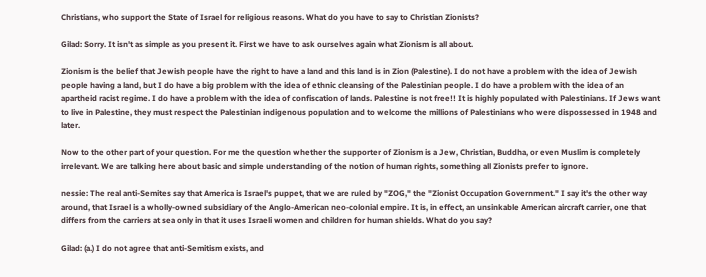Christians, who support the State of Israel for religious reasons. What do you have to say to Christian Zionists?

Gilad: Sorry. It isn't as simple as you present it. First we have to ask ourselves again what Zionism is all about.

Zionism is the belief that Jewish people have the right to have a land and this land is in Zion (Palestine). I do not have a problem with the idea of Jewish people having a land, but I do have a big problem with the idea of ethnic cleansing of the Palestinian people. I do have a problem with the idea of an apartheid racist regime. I do have a problem with the idea of confiscation of lands. Palestine is not free!! It is highly populated with Palestinians. If Jews want to live in Palestine, they must respect the Palestinian indigenous population and to welcome the millions of Palestinians who were dispossessed in 1948 and later.

Now to the other part of your question. For me the question whether the supporter of Zionism is a Jew, Christian, Buddha, or even Muslim is completely irrelevant. We are talking here about basic and simple understanding of the notion of human rights, something all Zionists prefer to ignore.

nessie: The real anti-Semites say that America is Israel's puppet, that we are ruled by "ZOG," the "Zionist Occupation Government." I say it's the other way around, that Israel is a wholly-owned subsidiary of the Anglo-American neo-colonial empire. It is, in effect, an unsinkable American aircraft carrier, one that differs from the carriers at sea only in that it uses Israeli women and children for human shields. What do you say?

Gilad: (a.) I do not agree that anti-Semitism exists, and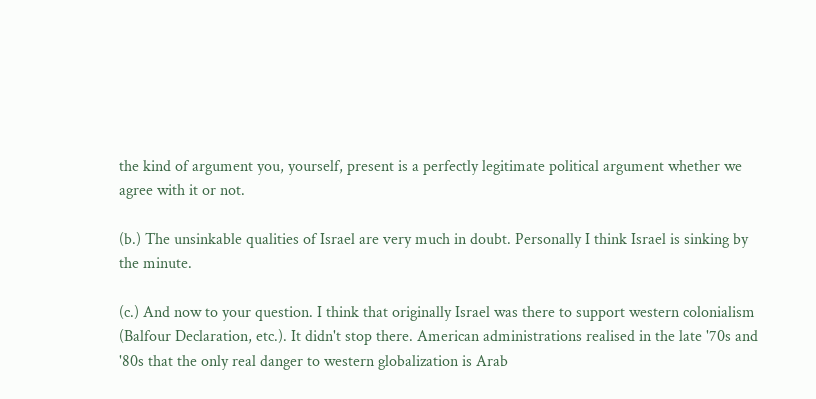the kind of argument you, yourself, present is a perfectly legitimate political argument whether we agree with it or not.

(b.) The unsinkable qualities of Israel are very much in doubt. Personally I think Israel is sinking by the minute.

(c.) And now to your question. I think that originally Israel was there to support western colonialism (Balfour Declaration, etc.). It didn't stop there. American administrations realised in the late '70s and '80s that the only real danger to western globalization is Arab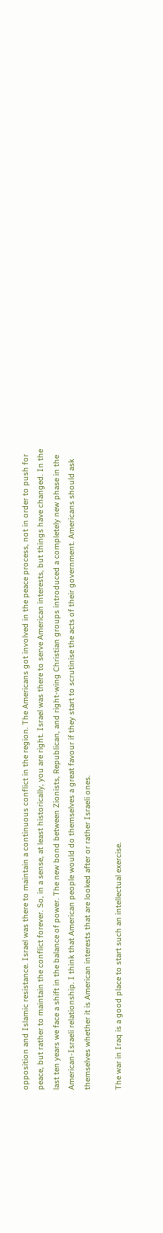opposition and Islamic resistance. Israel was there to maintain a continuous conflict in the region. The Americans got involved in the peace process, not in order to push for peace, but rather to maintain the conflict forever. So, in a sense, at least historically, you are right. Israel was there to serve American interests, but things have changed. In the last ten years we face a shift in the balance of power. The new bond between Zionists, Republican, and right-wing Christian groups introduced a completely new phase in the American-Israeli relationship. I think that American people would do themselves a great favour if they start to scrutinise the acts of their government. Americans should ask themselves whether it is American interests that are looked after or rather Israeli ones.

The war in Iraq is a good place to start such an intellectual exercise.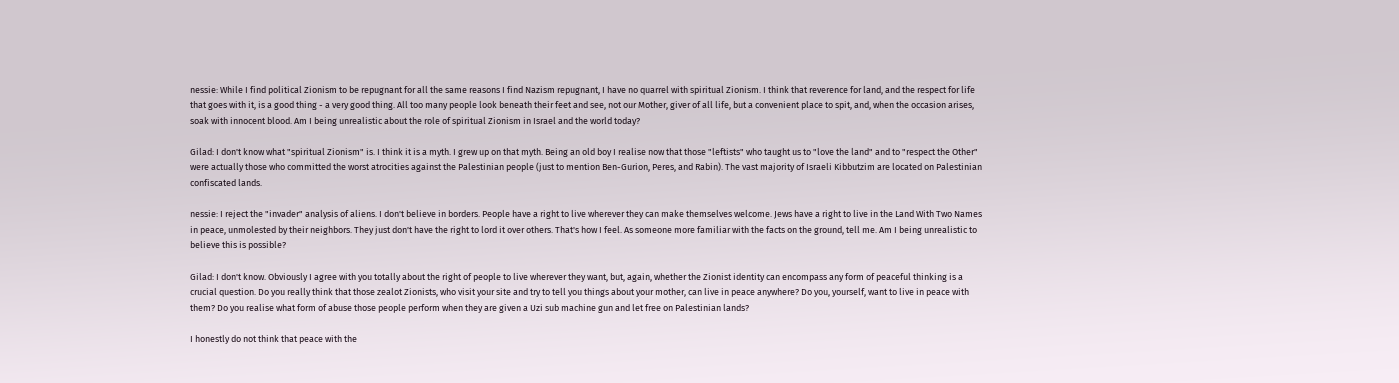nessie: While I find political Zionism to be repugnant for all the same reasons I find Nazism repugnant, I have no quarrel with spiritual Zionism. I think that reverence for land, and the respect for life that goes with it, is a good thing - a very good thing. All too many people look beneath their feet and see, not our Mother, giver of all life, but a convenient place to spit, and, when the occasion arises, soak with innocent blood. Am I being unrealistic about the role of spiritual Zionism in Israel and the world today?

Gilad: I don't know what "spiritual Zionism" is. I think it is a myth. I grew up on that myth. Being an old boy I realise now that those "leftists" who taught us to "love the land" and to "respect the Other" were actually those who committed the worst atrocities against the Palestinian people (just to mention Ben-Gurion, Peres, and Rabin). The vast majority of Israeli Kibbutzim are located on Palestinian confiscated lands.

nessie: I reject the "invader" analysis of aliens. I don't believe in borders. People have a right to live wherever they can make themselves welcome. Jews have a right to live in the Land With Two Names in peace, unmolested by their neighbors. They just don't have the right to lord it over others. That's how I feel. As someone more familiar with the facts on the ground, tell me. Am I being unrealistic to believe this is possible?

Gilad: I don't know. Obviously I agree with you totally about the right of people to live wherever they want, but, again, whether the Zionist identity can encompass any form of peaceful thinking is a crucial question. Do you really think that those zealot Zionists, who visit your site and try to tell you things about your mother, can live in peace anywhere? Do you, yourself, want to live in peace with them? Do you realise what form of abuse those people perform when they are given a Uzi sub machine gun and let free on Palestinian lands?

I honestly do not think that peace with the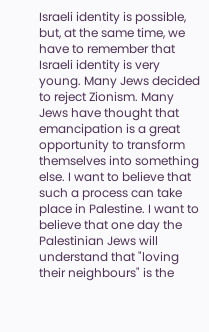Israeli identity is possible, but, at the same time, we have to remember that Israeli identity is very young. Many Jews decided to reject Zionism. Many Jews have thought that emancipation is a great opportunity to transform themselves into something else. I want to believe that such a process can take place in Palestine. I want to believe that one day the Palestinian Jews will understand that "loving their neighbours" is the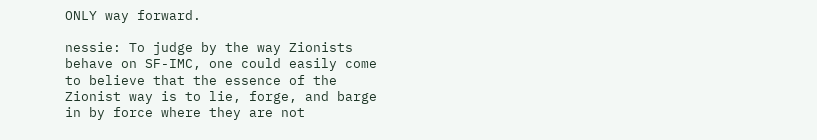ONLY way forward.

nessie: To judge by the way Zionists behave on SF-IMC, one could easily come to believe that the essence of the Zionist way is to lie, forge, and barge in by force where they are not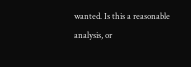wanted. Is this a reasonable analysis, or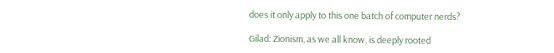does it only apply to this one batch of computer nerds?

Gilad: Zionism, as we all know, is deeply rooted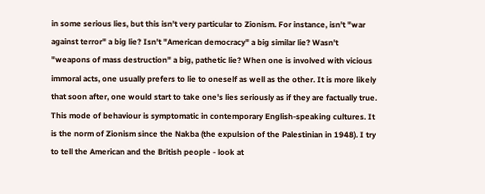in some serious lies, but this isn't very particular to Zionism. For instance, isn't "war against terror" a big lie? Isn't "American democracy" a big similar lie? Wasn't "weapons of mass destruction" a big, pathetic lie? When one is involved with vicious immoral acts, one usually prefers to lie to oneself as well as the other. It is more likely that soon after, one would start to take one's lies seriously as if they are factually true. This mode of behaviour is symptomatic in contemporary English-speaking cultures. It is the norm of Zionism since the Nakba (the expulsion of the Palestinian in 1948). I try to tell the American and the British people - look at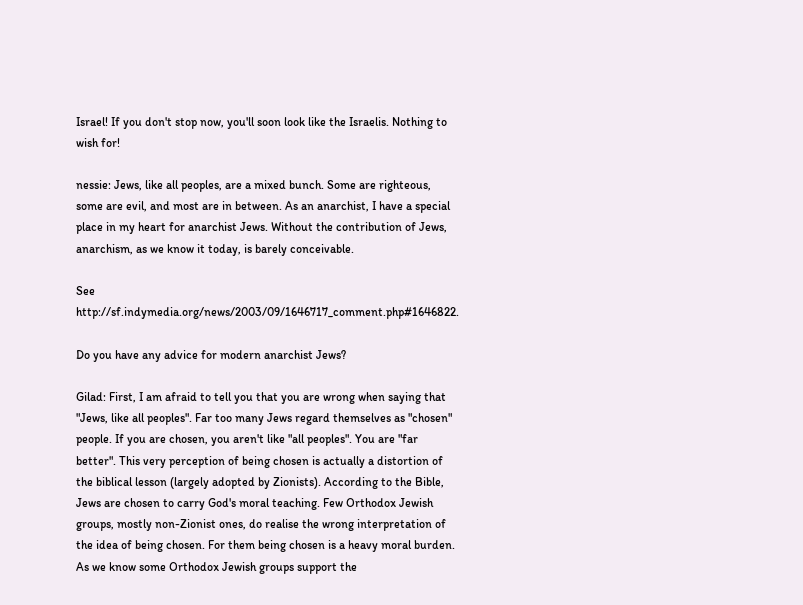Israel! If you don't stop now, you'll soon look like the Israelis. Nothing to wish for!

nessie: Jews, like all peoples, are a mixed bunch. Some are righteous, some are evil, and most are in between. As an anarchist, I have a special place in my heart for anarchist Jews. Without the contribution of Jews, anarchism, as we know it today, is barely conceivable.

See http://sf.indymedia.org/news/2003/09/1646717_comment.php#1646822.

Do you have any advice for modern anarchist Jews?

Gilad: First, I am afraid to tell you that you are wrong when saying that "Jews, like all peoples". Far too many Jews regard themselves as "chosen" people. If you are chosen, you aren't like "all peoples". You are "far better". This very perception of being chosen is actually a distortion of the biblical lesson (largely adopted by Zionists). According to the Bible, Jews are chosen to carry God's moral teaching. Few Orthodox Jewish groups, mostly non-Zionist ones, do realise the wrong interpretation of the idea of being chosen. For them being chosen is a heavy moral burden. As we know some Orthodox Jewish groups support the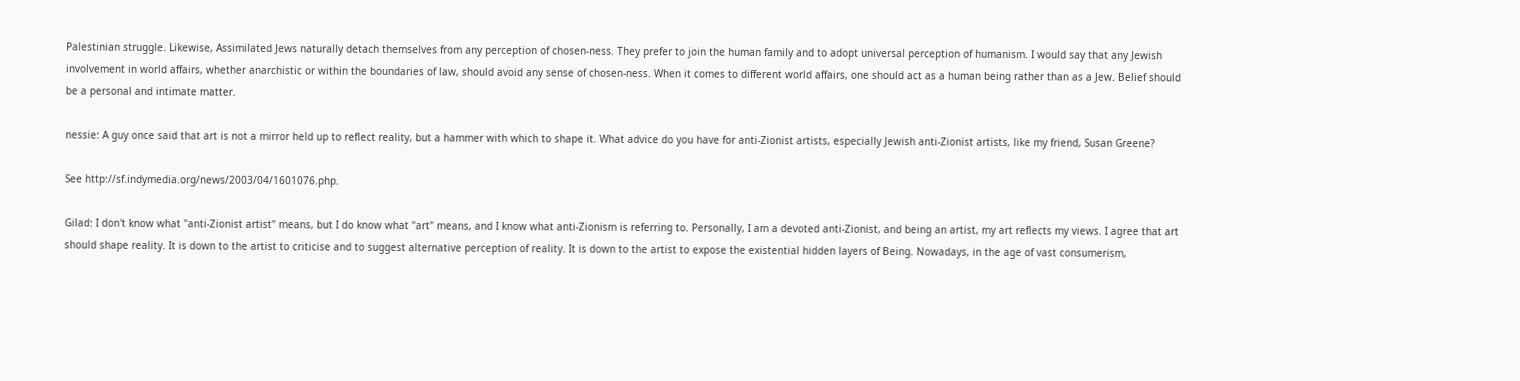Palestinian struggle. Likewise, Assimilated Jews naturally detach themselves from any perception of chosen-ness. They prefer to join the human family and to adopt universal perception of humanism. I would say that any Jewish involvement in world affairs, whether anarchistic or within the boundaries of law, should avoid any sense of chosen-ness. When it comes to different world affairs, one should act as a human being rather than as a Jew. Belief should be a personal and intimate matter.

nessie: A guy once said that art is not a mirror held up to reflect reality, but a hammer with which to shape it. What advice do you have for anti-Zionist artists, especially Jewish anti-Zionist artists, like my friend, Susan Greene?

See http://sf.indymedia.org/news/2003/04/1601076.php.

Gilad: I don't know what "anti-Zionist artist" means, but I do know what "art" means, and I know what anti-Zionism is referring to. Personally, I am a devoted anti-Zionist, and being an artist, my art reflects my views. I agree that art should shape reality. It is down to the artist to criticise and to suggest alternative perception of reality. It is down to the artist to expose the existential hidden layers of Being. Nowadays, in the age of vast consumerism,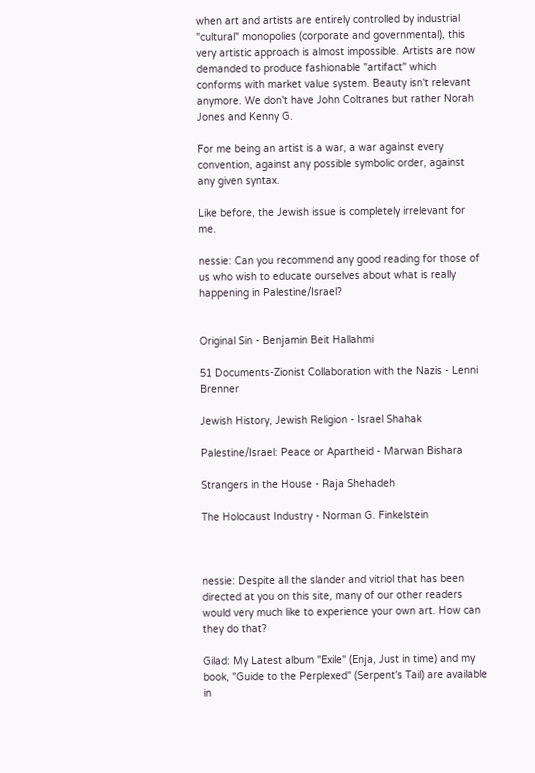when art and artists are entirely controlled by industrial "cultural" monopolies (corporate and governmental), this very artistic approach is almost impossible. Artists are now demanded to produce fashionable "artifact" which conforms with market value system. Beauty isn't relevant anymore. We don't have John Coltranes but rather Norah Jones and Kenny G.

For me being an artist is a war, a war against every convention, against any possible symbolic order, against any given syntax.

Like before, the Jewish issue is completely irrelevant for me.

nessie: Can you recommend any good reading for those of us who wish to educate ourselves about what is really happening in Palestine/Israel?


Original Sin - Benjamin Beit Hallahmi

51 Documents-Zionist Collaboration with the Nazis - Lenni Brenner

Jewish History, Jewish Religion - Israel Shahak

Palestine/Israel: Peace or Apartheid - Marwan Bishara

Strangers in the House - Raja Shehadeh

The Holocaust Industry - Norman G. Finkelstein



nessie: Despite all the slander and vitriol that has been directed at you on this site, many of our other readers would very much like to experience your own art. How can they do that?

Gilad: My Latest album "Exile" (Enja, Just in time) and my book, "Guide to the Perplexed" (Serpent's Tail) are available in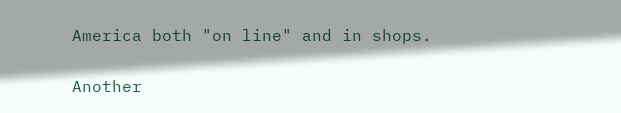America both "on line" and in shops.

Another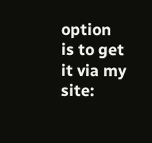option is to get it via my site: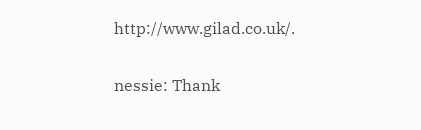http://www.gilad.co.uk/.

nessie: Thank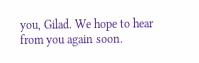you, Gilad. We hope to hear from you again soon.